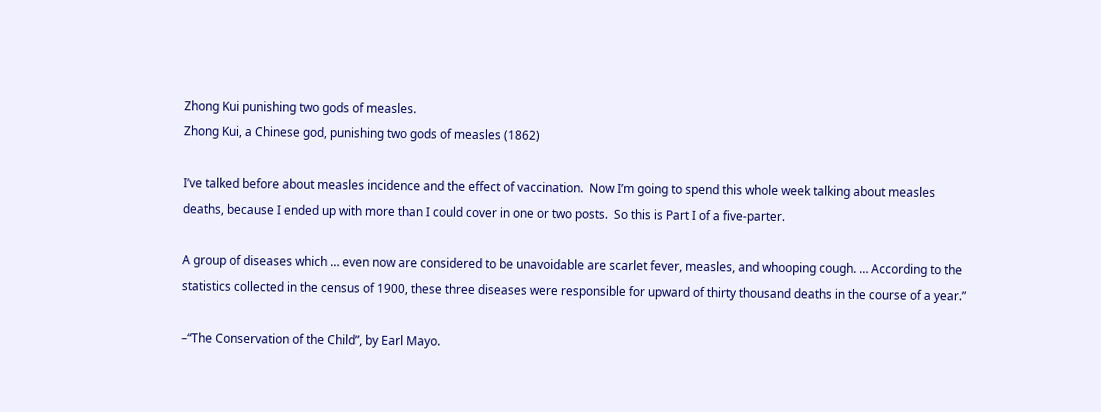Zhong Kui punishing two gods of measles.
Zhong Kui, a Chinese god, punishing two gods of measles (1862)

I’ve talked before about measles incidence and the effect of vaccination.  Now I’m going to spend this whole week talking about measles deaths, because I ended up with more than I could cover in one or two posts.  So this is Part I of a five-parter.

A group of diseases which … even now are considered to be unavoidable are scarlet fever, measles, and whooping cough. … According to the statistics collected in the census of 1900, these three diseases were responsible for upward of thirty thousand deaths in the course of a year.”

–“The Conservation of the Child”, by Earl Mayo.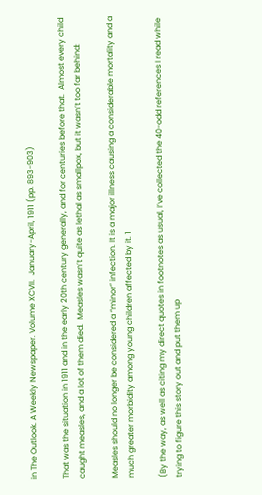in The Outlook. A Weekly Newspaper. Volume XCVII.  January-April, 1911 (pp. 893-903)

That was the situation in 1911 and in the early 20th century generally, and for centuries before that.  Almost every child caught measles, and a lot of them died.  Measles wasn’t quite as lethal as smallpox, but it wasn’t too far behind:

Measles should no longer be considered a “minor” infection. It is a major illness causing a considerable mortality and a much greater morbidity among young children affected by it. 1

(By the way, as well as citing my direct quotes in footnotes as usual, I’ve collected the 40-odd references I read while trying to figure this story out and put them up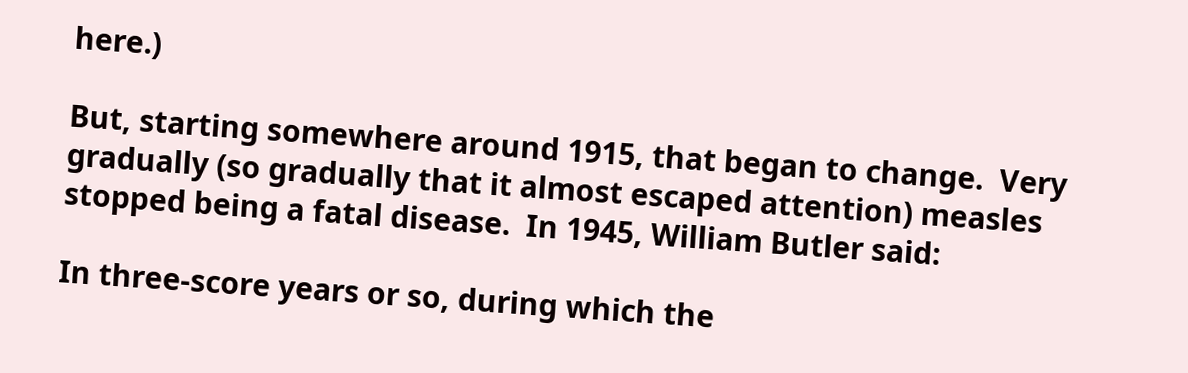here.)

But, starting somewhere around 1915, that began to change.  Very gradually (so gradually that it almost escaped attention) measles stopped being a fatal disease.  In 1945, William Butler said:

In three-score years or so, during which the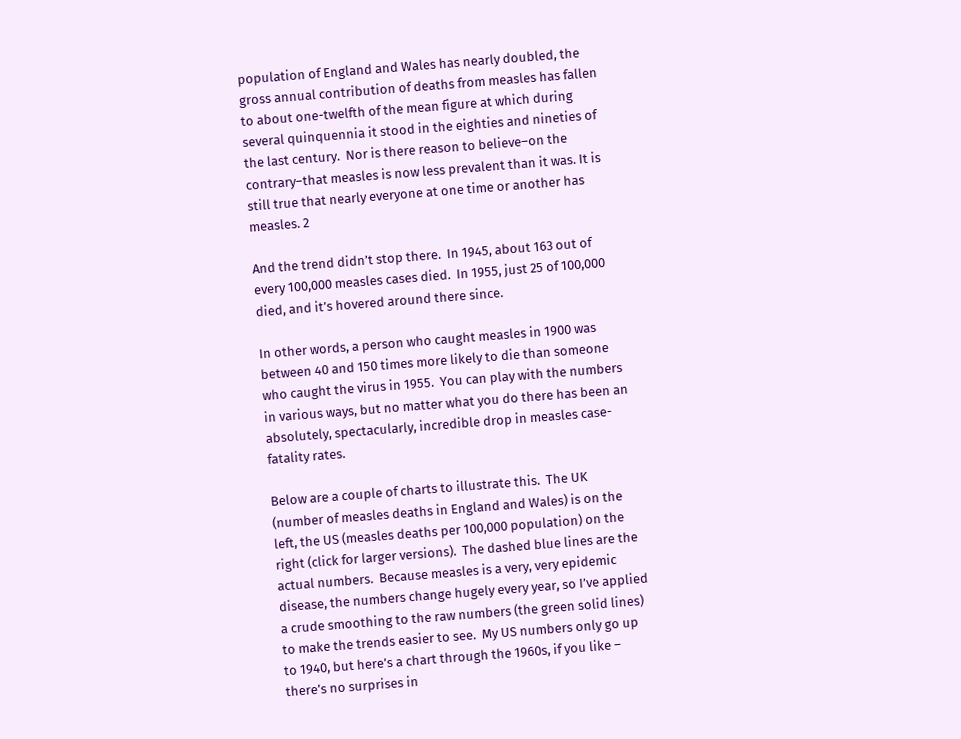population of England and Wales has nearly doubled, the gross annual contribution of deaths from measles has fallen to about one-twelfth of the mean figure at which during several quinquennia it stood in the eighties and nineties of the last century.  Nor is there reason to believe–on the contrary–that measles is now less prevalent than it was. It is still true that nearly everyone at one time or another has measles. 2

And the trend didn’t stop there.  In 1945, about 163 out of every 100,000 measles cases died.  In 1955, just 25 of 100,000 died, and it’s hovered around there since.

In other words, a person who caught measles in 1900 was between 40 and 150 times more likely to die than someone who caught the virus in 1955.  You can play with the numbers in various ways, but no matter what you do there has been an absolutely, spectacularly, incredible drop in measles case-fatality rates.

Below are a couple of charts to illustrate this.  The UK (number of measles deaths in England and Wales) is on the left, the US (measles deaths per 100,000 population) on the right (click for larger versions).  The dashed blue lines are the actual numbers.  Because measles is a very, very epidemic disease, the numbers change hugely every year, so I’ve applied a crude smoothing to the raw numbers (the green solid lines) to make the trends easier to see.  My US numbers only go up to 1940, but here’s a chart through the 1960s, if you like – there’s no surprises in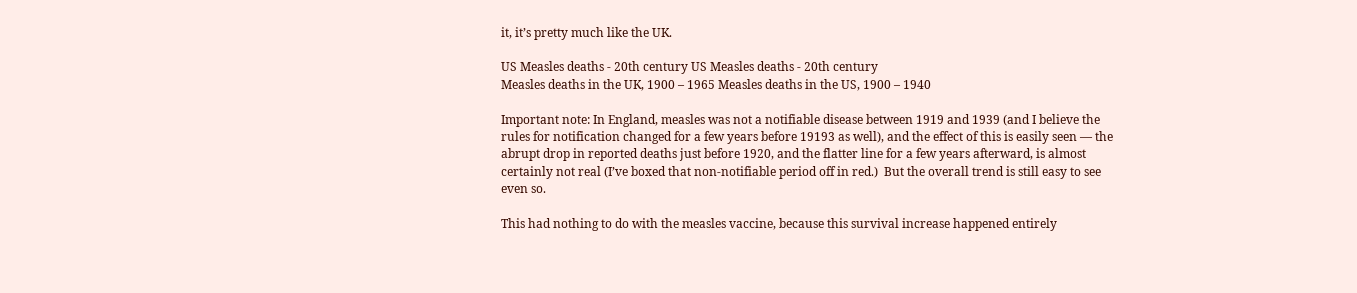it, it’s pretty much like the UK.

US Measles deaths - 20th century US Measles deaths - 20th century
Measles deaths in the UK, 1900 – 1965 Measles deaths in the US, 1900 – 1940

Important note: In England, measles was not a notifiable disease between 1919 and 1939 (and I believe the rules for notification changed for a few years before 19193 as well), and the effect of this is easily seen — the abrupt drop in reported deaths just before 1920, and the flatter line for a few years afterward, is almost certainly not real (I’ve boxed that non-notifiable period off in red.)  But the overall trend is still easy to see even so.

This had nothing to do with the measles vaccine, because this survival increase happened entirely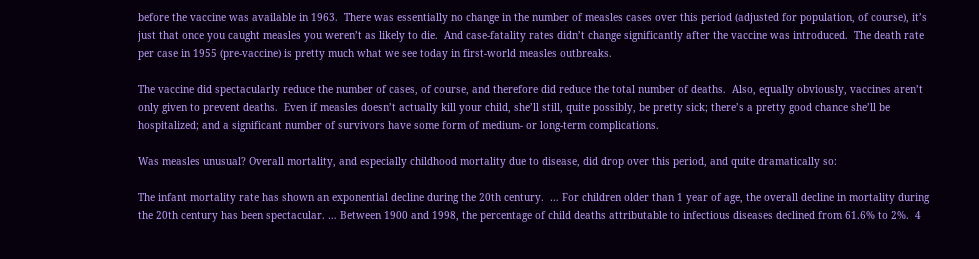before the vaccine was available in 1963.  There was essentially no change in the number of measles cases over this period (adjusted for population, of course), it’s just that once you caught measles you weren’t as likely to die.  And case-fatality rates didn’t change significantly after the vaccine was introduced.  The death rate per case in 1955 (pre-vaccine) is pretty much what we see today in first-world measles outbreaks.

The vaccine did spectacularly reduce the number of cases, of course, and therefore did reduce the total number of deaths.  Also, equally obviously, vaccines aren’t only given to prevent deaths.  Even if measles doesn’t actually kill your child, she’ll still, quite possibly, be pretty sick; there’s a pretty good chance she’ll be hospitalized; and a significant number of survivors have some form of medium- or long-term complications.

Was measles unusual? Overall mortality, and especially childhood mortality due to disease, did drop over this period, and quite dramatically so:

The infant mortality rate has shown an exponential decline during the 20th century.  … For children older than 1 year of age, the overall decline in mortality during the 20th century has been spectacular. … Between 1900 and 1998, the percentage of child deaths attributable to infectious diseases declined from 61.6% to 2%.  4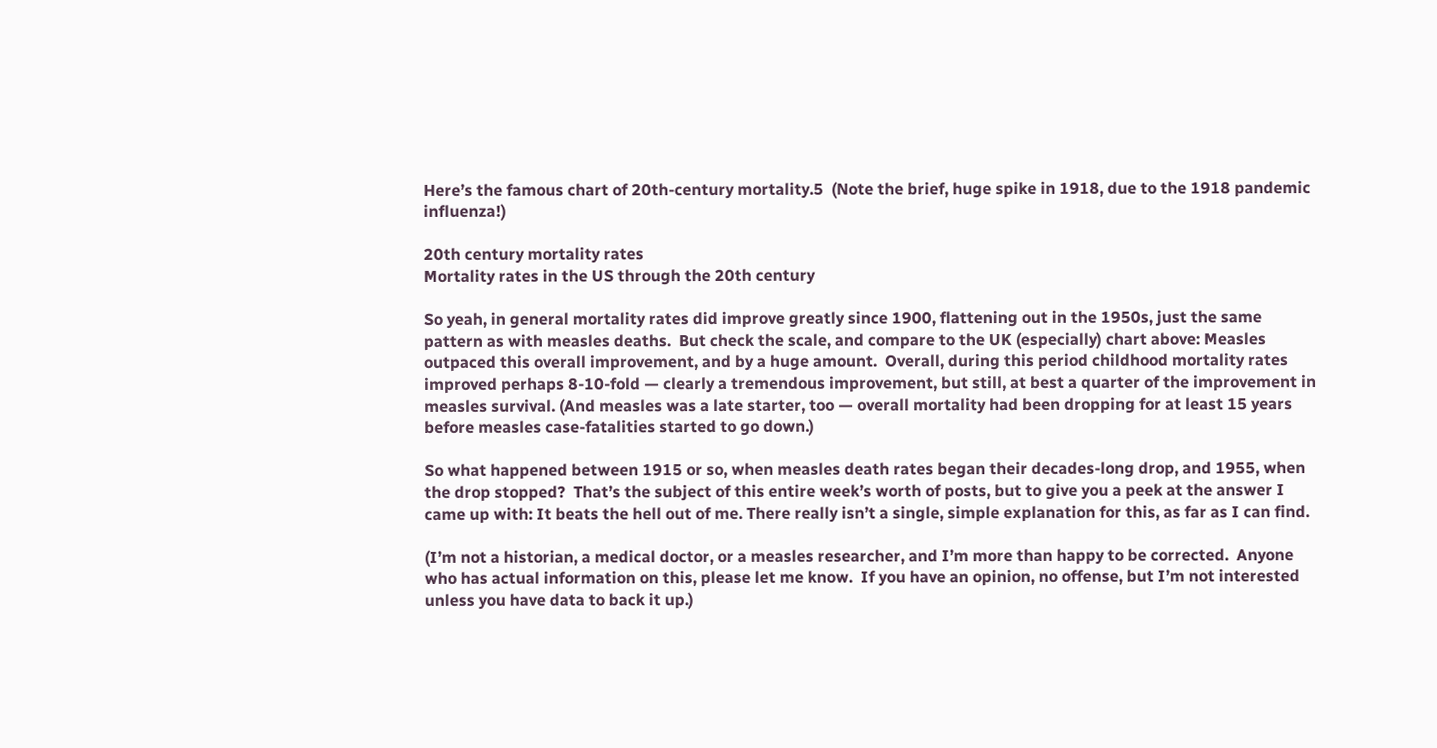Here’s the famous chart of 20th-century mortality.5  (Note the brief, huge spike in 1918, due to the 1918 pandemic influenza!)

20th century mortality rates
Mortality rates in the US through the 20th century

So yeah, in general mortality rates did improve greatly since 1900, flattening out in the 1950s, just the same pattern as with measles deaths.  But check the scale, and compare to the UK (especially) chart above: Measles outpaced this overall improvement, and by a huge amount.  Overall, during this period childhood mortality rates improved perhaps 8-10-fold — clearly a tremendous improvement, but still, at best a quarter of the improvement in measles survival. (And measles was a late starter, too — overall mortality had been dropping for at least 15 years before measles case-fatalities started to go down.)

So what happened between 1915 or so, when measles death rates began their decades-long drop, and 1955, when the drop stopped?  That’s the subject of this entire week’s worth of posts, but to give you a peek at the answer I came up with: It beats the hell out of me. There really isn’t a single, simple explanation for this, as far as I can find.

(I’m not a historian, a medical doctor, or a measles researcher, and I’m more than happy to be corrected.  Anyone who has actual information on this, please let me know.  If you have an opinion, no offense, but I’m not interested unless you have data to back it up.)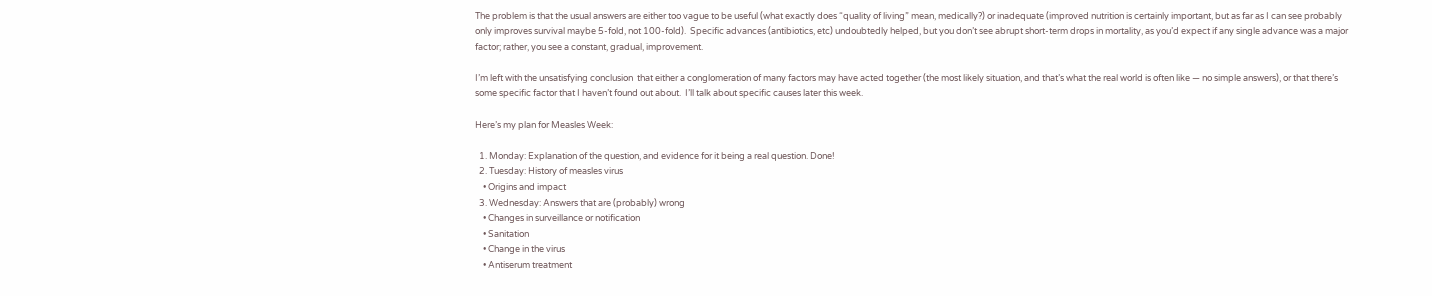The problem is that the usual answers are either too vague to be useful (what exactly does “quality of living” mean, medically?) or inadequate (improved nutrition is certainly important, but as far as I can see probably only improves survival maybe 5-fold, not 100-fold).  Specific advances (antibiotics, etc) undoubtedly helped, but you don’t see abrupt short-term drops in mortality, as you’d expect if any single advance was a major factor; rather, you see a constant, gradual, improvement.

I’m left with the unsatisfying conclusion  that either a conglomeration of many factors may have acted together (the most likely situation, and that’s what the real world is often like — no simple answers), or that there’s some specific factor that I haven’t found out about.  I’ll talk about specific causes later this week.

Here’s my plan for Measles Week:

  1. Monday: Explanation of the question, and evidence for it being a real question. Done!
  2. Tuesday: History of measles virus
    • Origins and impact
  3. Wednesday: Answers that are (probably) wrong
    • Changes in surveillance or notification
    • Sanitation
    • Change in the virus
    • Antiserum treatment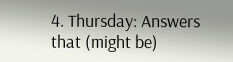4. Thursday: Answers that (might be)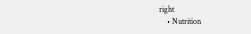right
    • Nutrition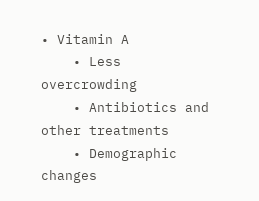• Vitamin A
    • Less overcrowding
    • Antibiotics and other treatments
    • Demographic changes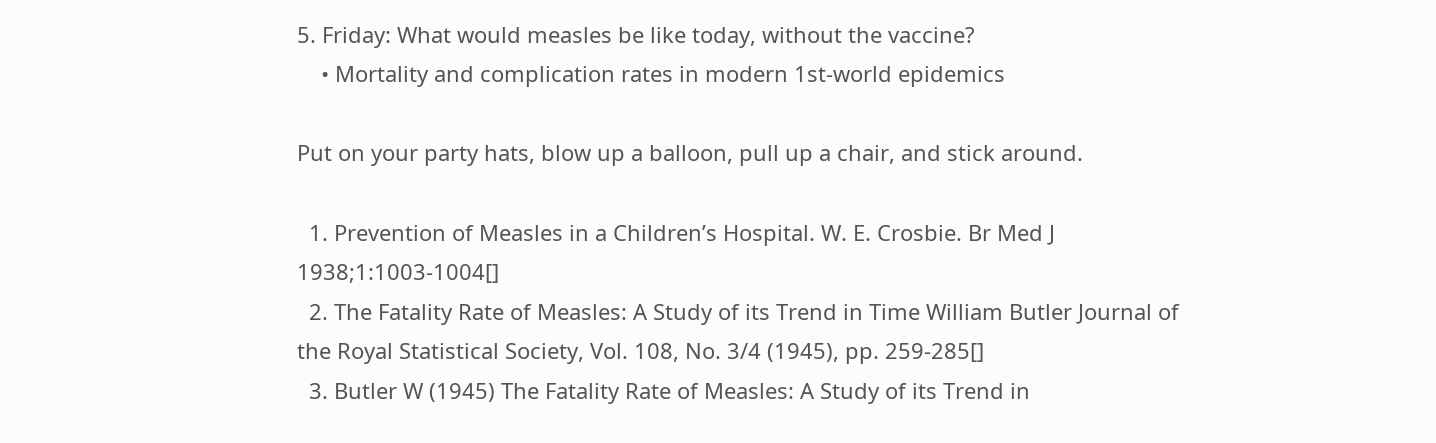5. Friday: What would measles be like today, without the vaccine?
    • Mortality and complication rates in modern 1st-world epidemics

Put on your party hats, blow up a balloon, pull up a chair, and stick around.

  1. Prevention of Measles in a Children’s Hospital. W. E. Crosbie. Br Med J 1938;1:1003-1004[]
  2. The Fatality Rate of Measles: A Study of its Trend in Time William Butler Journal of the Royal Statistical Society, Vol. 108, No. 3/4 (1945), pp. 259-285[]
  3. Butler W (1945) The Fatality Rate of Measles: A Study of its Trend in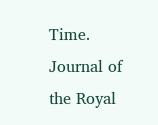Time. Journal of the Royal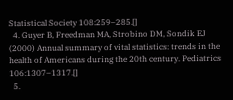Statistical Society 108:259–285.[]
  4. Guyer B, Freedman MA, Strobino DM, Sondik EJ (2000) Annual summary of vital statistics: trends in the health of Americans during the 20th century. Pediatrics 106:1307–1317.[]
  5.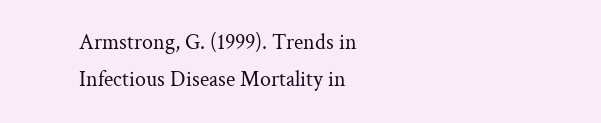Armstrong, G. (1999). Trends in Infectious Disease Mortality in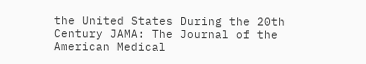the United States During the 20th Century JAMA: The Journal of the American Medical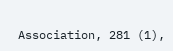Association, 281 (1),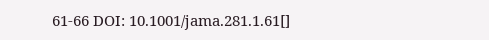61-66 DOI: 10.1001/jama.281.1.61[]